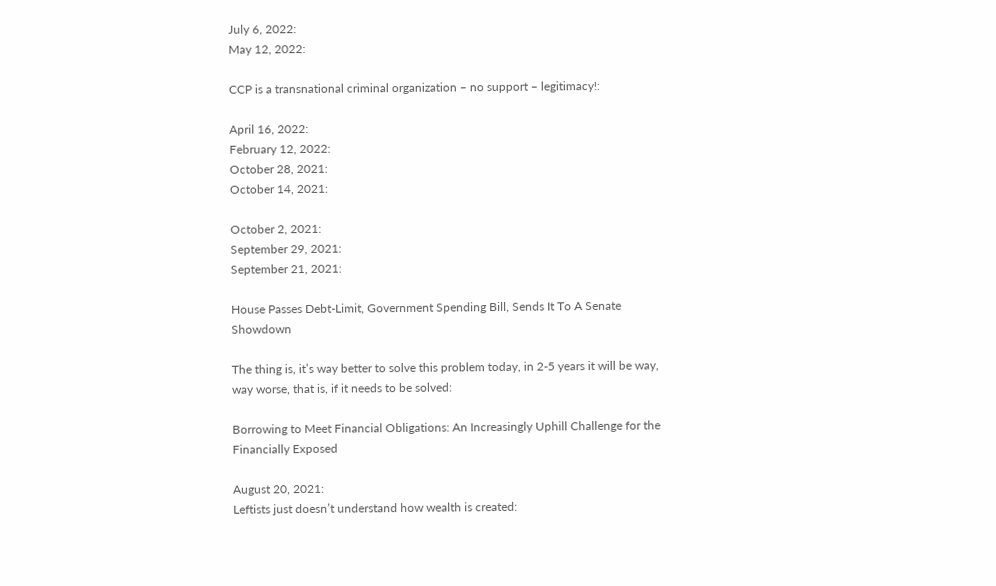July 6, 2022:
May 12, 2022:

CCP is a transnational criminal organization – no support – legitimacy!:

April 16, 2022:
February 12, 2022:
October 28, 2021:
October 14, 2021:

October 2, 2021:
September 29, 2021:
September 21, 2021:

House Passes Debt-Limit, Government Spending Bill, Sends It To A Senate Showdown

The thing is, it’s way better to solve this problem today, in 2-5 years it will be way, way worse, that is, if it needs to be solved:

Borrowing to Meet Financial Obligations: An Increasingly Uphill Challenge for the Financially Exposed

August 20, 2021:
Leftists just doesn’t understand how wealth is created: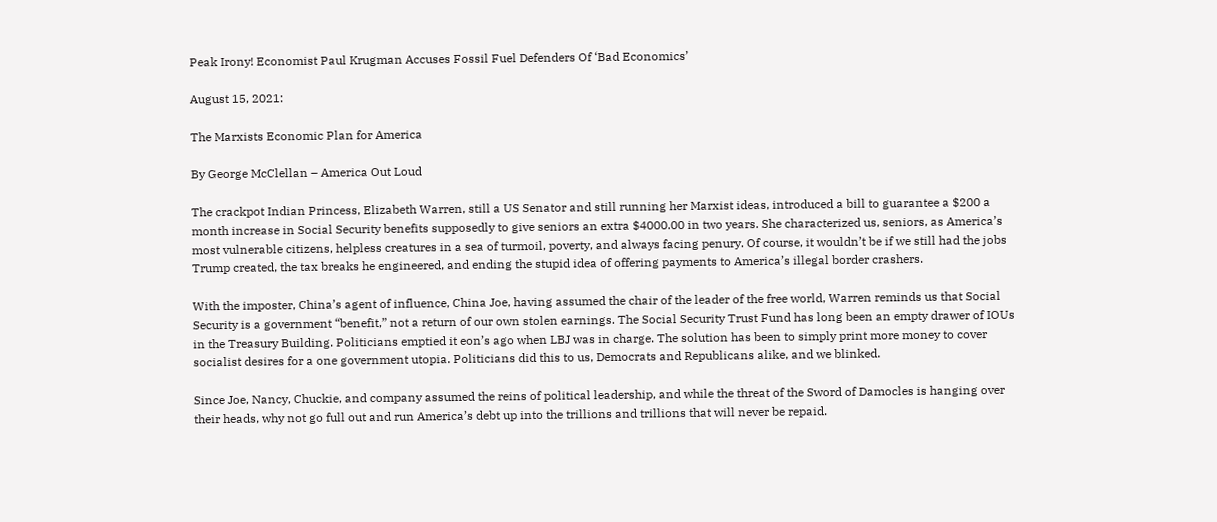Peak Irony! Economist Paul Krugman Accuses Fossil Fuel Defenders Of ‘Bad Economics’

August 15, 2021:

The Marxists Economic Plan for America

By George McClellan – America Out Loud

The crackpot Indian Princess, Elizabeth Warren, still a US Senator and still running her Marxist ideas, introduced a bill to guarantee a $200 a month increase in Social Security benefits supposedly to give seniors an extra $4000.00 in two years. She characterized us, seniors, as America’s most vulnerable citizens, helpless creatures in a sea of turmoil, poverty, and always facing penury. Of course, it wouldn’t be if we still had the jobs Trump created, the tax breaks he engineered, and ending the stupid idea of offering payments to America’s illegal border crashers.

With the imposter, China’s agent of influence, China Joe, having assumed the chair of the leader of the free world, Warren reminds us that Social Security is a government “benefit,” not a return of our own stolen earnings. The Social Security Trust Fund has long been an empty drawer of IOUs in the Treasury Building. Politicians emptied it eon’s ago when LBJ was in charge. The solution has been to simply print more money to cover socialist desires for a one government utopia. Politicians did this to us, Democrats and Republicans alike, and we blinked.

Since Joe, Nancy, Chuckie, and company assumed the reins of political leadership, and while the threat of the Sword of Damocles is hanging over their heads, why not go full out and run America’s debt up into the trillions and trillions that will never be repaid.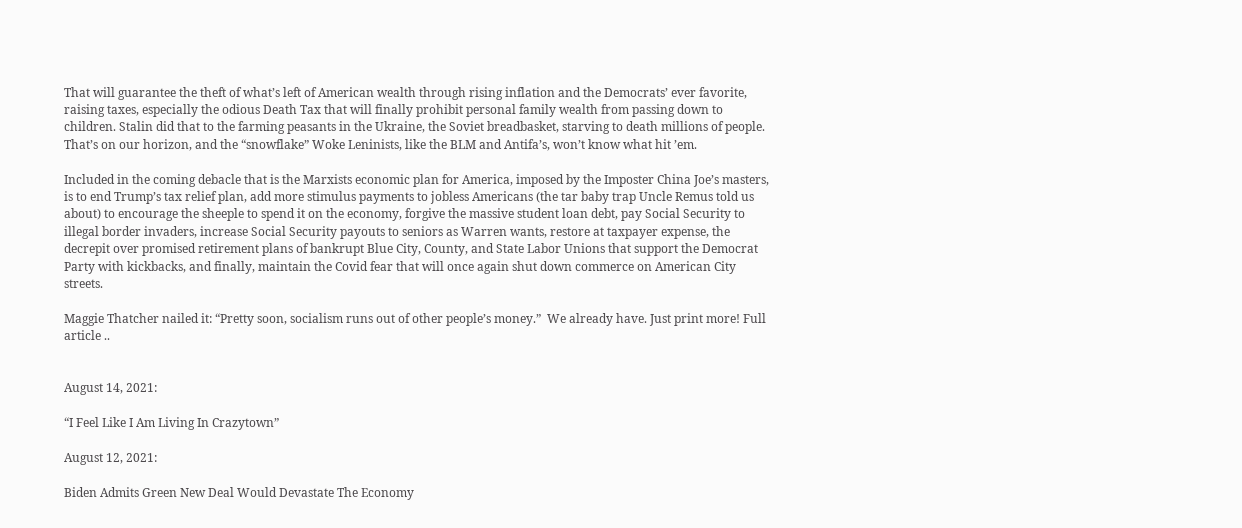That will guarantee the theft of what’s left of American wealth through rising inflation and the Democrats’ ever favorite, raising taxes, especially the odious Death Tax that will finally prohibit personal family wealth from passing down to children. Stalin did that to the farming peasants in the Ukraine, the Soviet breadbasket, starving to death millions of people. That’s on our horizon, and the “snowflake” Woke Leninists, like the BLM and Antifa’s, won’t know what hit ’em.

Included in the coming debacle that is the Marxists economic plan for America, imposed by the Imposter China Joe’s masters, is to end Trump’s tax relief plan, add more stimulus payments to jobless Americans (the tar baby trap Uncle Remus told us about) to encourage the sheeple to spend it on the economy, forgive the massive student loan debt, pay Social Security to illegal border invaders, increase Social Security payouts to seniors as Warren wants, restore at taxpayer expense, the decrepit over promised retirement plans of bankrupt Blue City, County, and State Labor Unions that support the Democrat Party with kickbacks, and finally, maintain the Covid fear that will once again shut down commerce on American City streets.

Maggie Thatcher nailed it: “Pretty soon, socialism runs out of other people’s money.”  We already have. Just print more! Full article ..


August 14, 2021:

“I Feel Like I Am Living In Crazytown”

August 12, 2021:

Biden Admits Green New Deal Would Devastate The Economy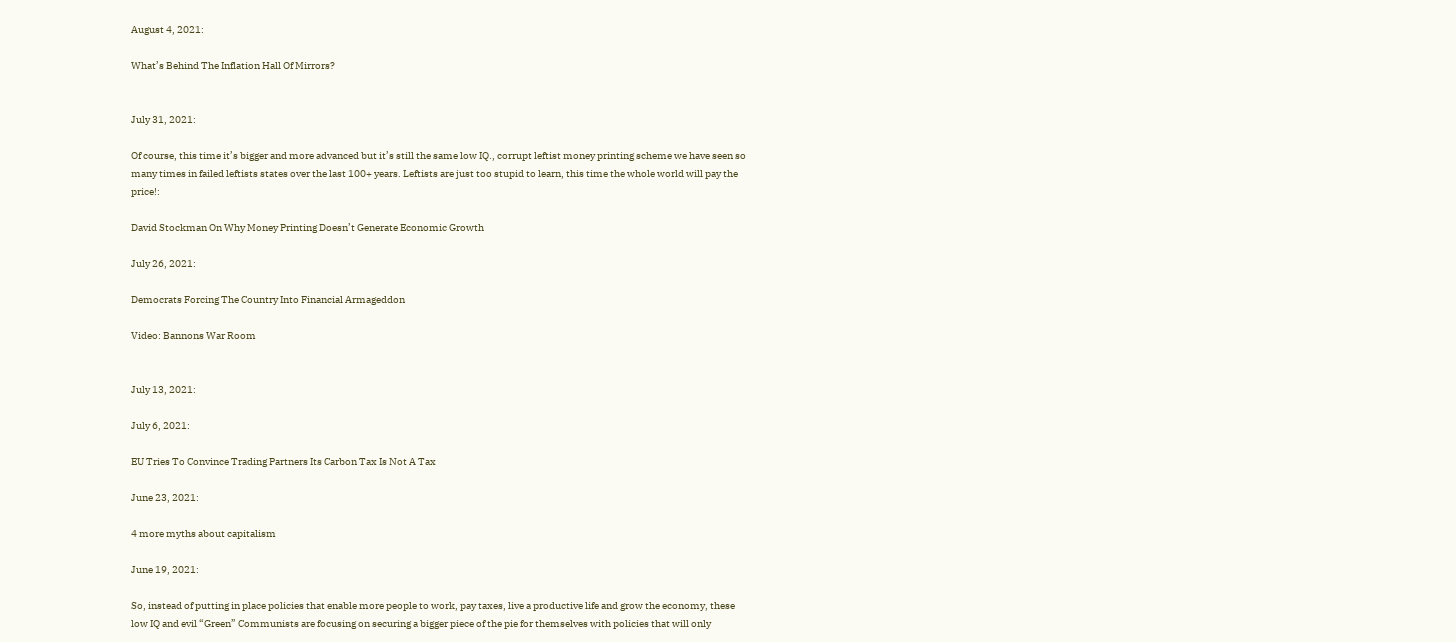August 4, 2021:

What’s Behind The Inflation Hall Of Mirrors?


July 31, 2021:

Of course, this time it’s bigger and more advanced but it’s still the same low IQ., corrupt leftist money printing scheme we have seen so many times in failed leftists states over the last 100+ years. Leftists are just too stupid to learn, this time the whole world will pay the price!:

David Stockman On Why Money Printing Doesn’t Generate Economic Growth

July 26, 2021:

Democrats Forcing The Country Into Financial Armageddon

Video: Bannons War Room


July 13, 2021:

July 6, 2021:

EU Tries To Convince Trading Partners Its Carbon Tax Is Not A Tax

June 23, 2021:

4 more myths about capitalism

June 19, 2021:

So, instead of putting in place policies that enable more people to work, pay taxes, live a productive life and grow the economy, these low IQ and evil “Green” Communists are focusing on securing a bigger piece of the pie for themselves with policies that will only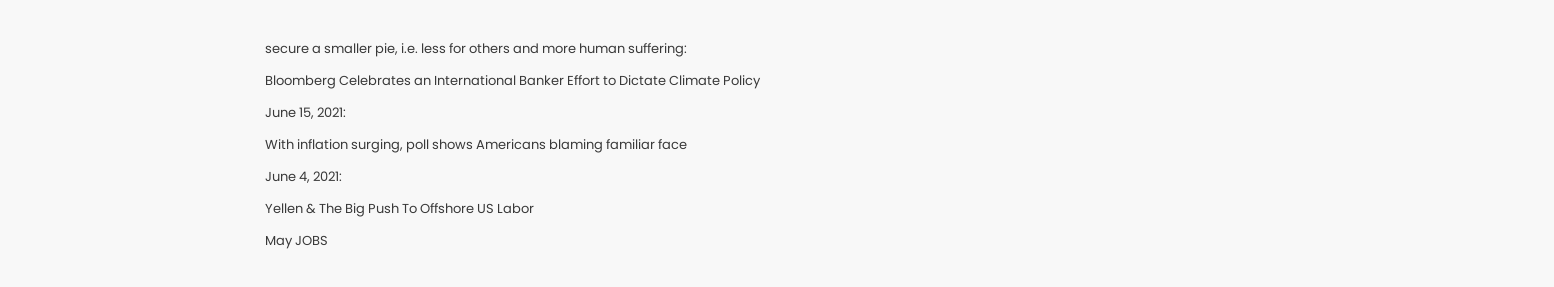secure a smaller pie, i.e. less for others and more human suffering:

Bloomberg Celebrates an International Banker Effort to Dictate Climate Policy

June 15, 2021:

With inflation surging, poll shows Americans blaming familiar face

June 4, 2021:

Yellen & The Big Push To Offshore US Labor

May JOBS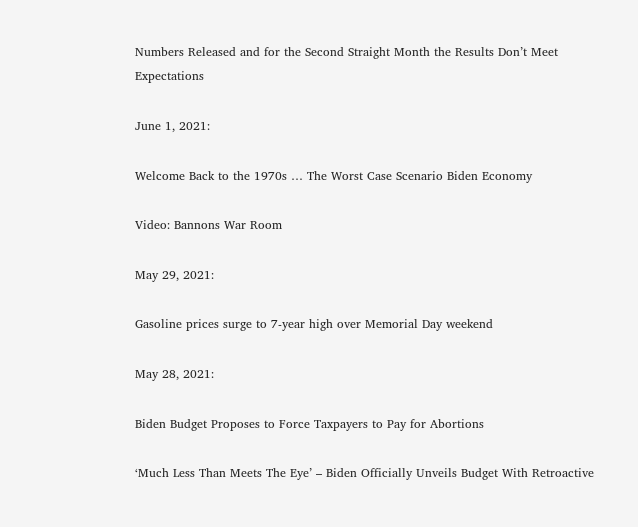Numbers Released and for the Second Straight Month the Results Don’t Meet Expectations

June 1, 2021:

Welcome Back to the 1970s … The Worst Case Scenario Biden Economy

Video: Bannons War Room

May 29, 2021:

Gasoline prices surge to 7-year high over Memorial Day weekend

May 28, 2021:

Biden Budget Proposes to Force Taxpayers to Pay for Abortions

‘Much Less Than Meets The Eye’ – Biden Officially Unveils Budget With Retroactive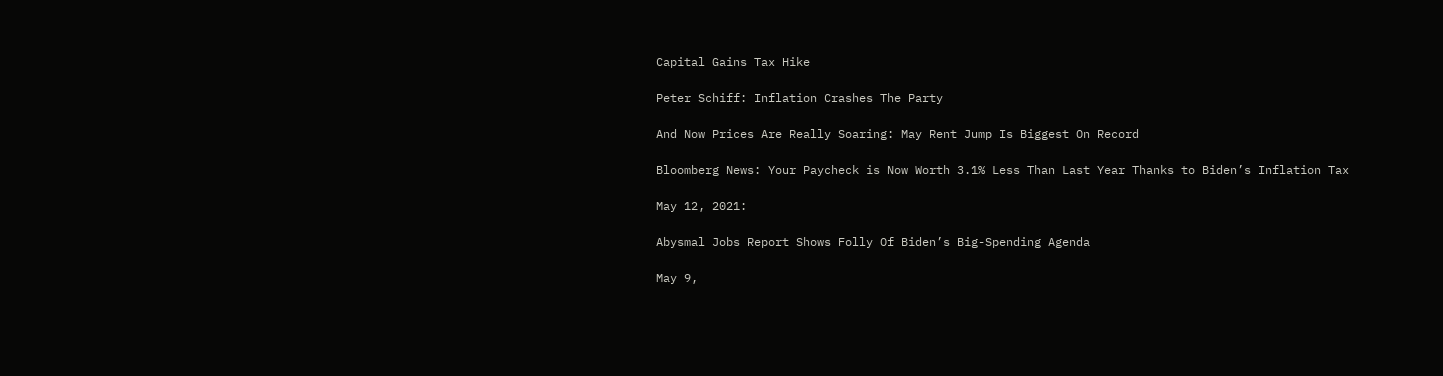Capital Gains Tax Hike

Peter Schiff: Inflation Crashes The Party

And Now Prices Are Really Soaring: May Rent Jump Is Biggest On Record

Bloomberg News: Your Paycheck is Now Worth 3.1% Less Than Last Year Thanks to Biden’s Inflation Tax

May 12, 2021:

Abysmal Jobs Report Shows Folly Of Biden’s Big-Spending Agenda

May 9,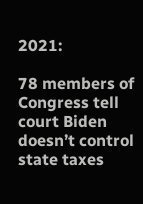2021:

78 members of Congress tell court Biden doesn’t control state taxes